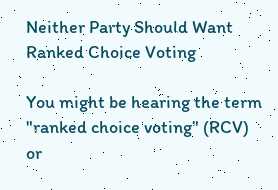Neither Party Should Want Ranked Choice Voting

You might be hearing the term "ranked choice voting" (RCV) or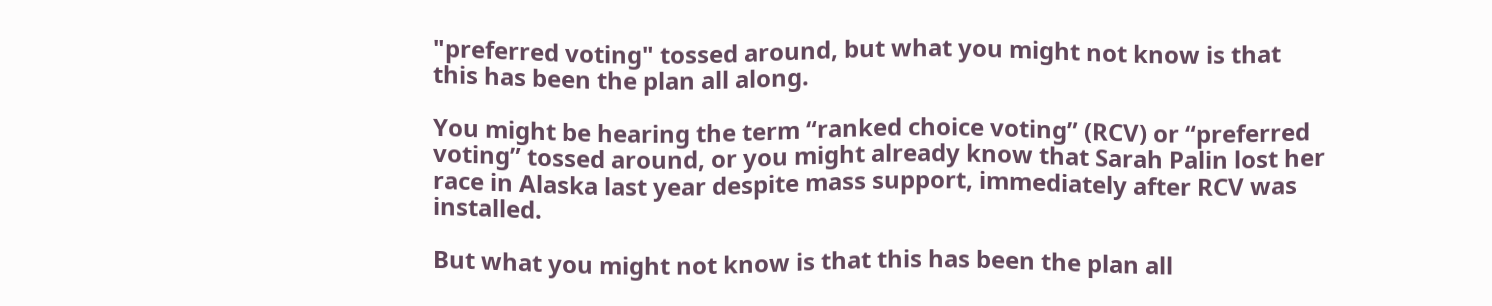"preferred voting" tossed around, but what you might not know is that this has been the plan all along.

You might be hearing the term “ranked choice voting” (RCV) or “preferred voting” tossed around, or you might already know that Sarah Palin lost her race in Alaska last year despite mass support, immediately after RCV was installed.

But what you might not know is that this has been the plan all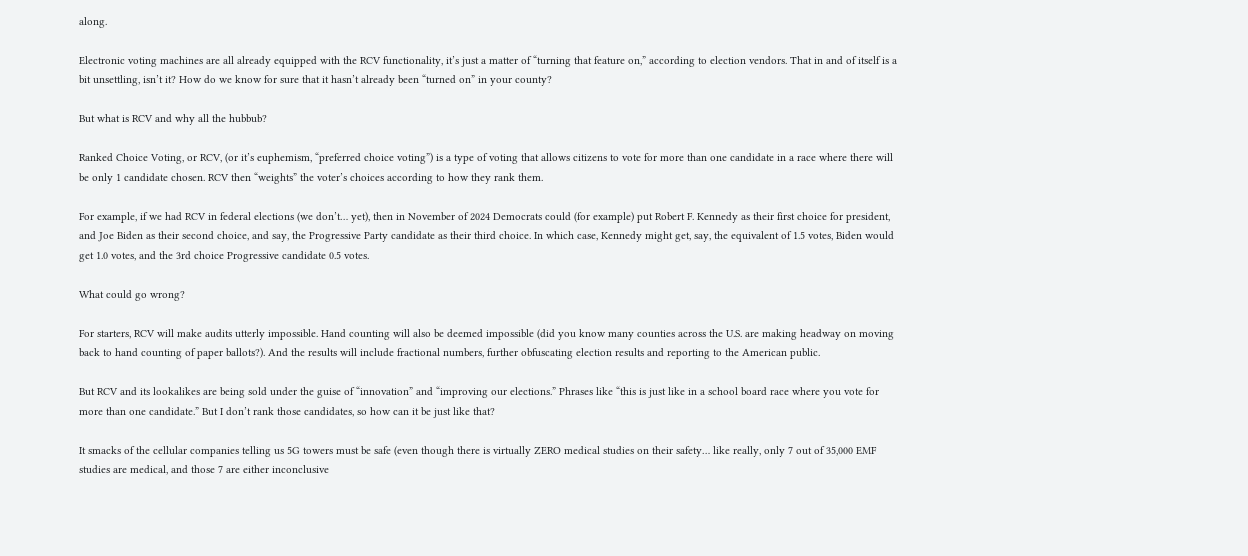along.

Electronic voting machines are all already equipped with the RCV functionality, it’s just a matter of “turning that feature on,” according to election vendors. That in and of itself is a bit unsettling, isn’t it? How do we know for sure that it hasn’t already been “turned on” in your county?

But what is RCV and why all the hubbub?

Ranked Choice Voting, or RCV, (or it’s euphemism, “preferred choice voting”) is a type of voting that allows citizens to vote for more than one candidate in a race where there will be only 1 candidate chosen. RCV then “weights” the voter’s choices according to how they rank them.

For example, if we had RCV in federal elections (we don’t… yet), then in November of 2024 Democrats could (for example) put Robert F. Kennedy as their first choice for president, and Joe Biden as their second choice, and say, the Progressive Party candidate as their third choice. In which case, Kennedy might get, say, the equivalent of 1.5 votes, Biden would get 1.0 votes, and the 3rd choice Progressive candidate 0.5 votes.

What could go wrong?

For starters, RCV will make audits utterly impossible. Hand counting will also be deemed impossible (did you know many counties across the U.S. are making headway on moving back to hand counting of paper ballots?). And the results will include fractional numbers, further obfuscating election results and reporting to the American public.

But RCV and its lookalikes are being sold under the guise of “innovation” and “improving our elections.” Phrases like “this is just like in a school board race where you vote for more than one candidate.” But I don’t rank those candidates, so how can it be just like that?

It smacks of the cellular companies telling us 5G towers must be safe (even though there is virtually ZERO medical studies on their safety… like really, only 7 out of 35,000 EMF studies are medical, and those 7 are either inconclusive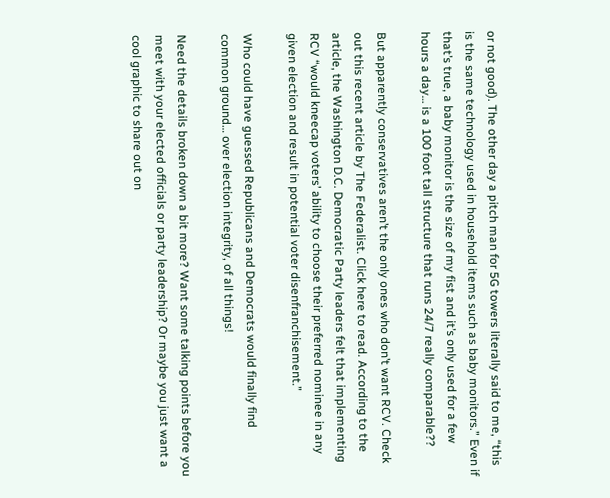or not good). The other day a pitch man for 5G towers literally said to me, “this is the same technology used in household items such as baby monitors.” Even if that’s true, a baby monitor is the size of my fist and it’s only used for a few hours a day… is a 100 foot tall structure that runs 24/7 really comparable??

But apparently conservatives aren’t the only ones who don’t want RCV. Check out this recent article by The Federalist. Click here to read. According to the article, the Washington D.C. Democratic Party leaders felt that implementing RCV “would kneecap voters’ ability to choose their preferred nominee in any given election and result in potential voter disenfranchisement.”

Who could have guessed Republicans and Democrats would finally find common ground… over election integrity, of all things!

Need the details broken down a bit more? Want some talking points before you meet with your elected officials or party leadership? Or maybe you just want a cool graphic to share out on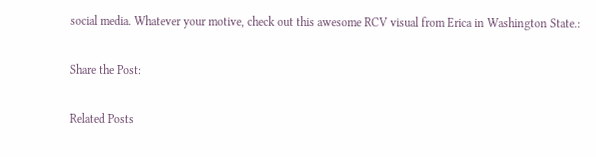social media. Whatever your motive, check out this awesome RCV visual from Erica in Washington State.:

Share the Post:

Related Posts